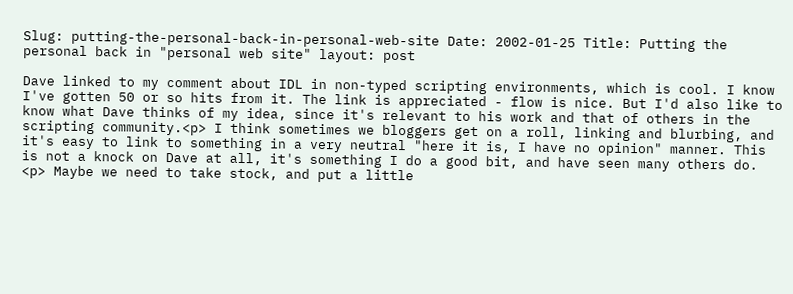Slug: putting-the-personal-back-in-personal-web-site Date: 2002-01-25 Title: Putting the personal back in "personal web site" layout: post

Dave linked to my comment about IDL in non-typed scripting environments, which is cool. I know I've gotten 50 or so hits from it. The link is appreciated - flow is nice. But I'd also like to know what Dave thinks of my idea, since it's relevant to his work and that of others in the scripting community.<p> I think sometimes we bloggers get on a roll, linking and blurbing, and it's easy to link to something in a very neutral "here it is, I have no opinion" manner. This is not a knock on Dave at all, it's something I do a good bit, and have seen many others do. <p> Maybe we need to take stock, and put a little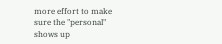more effort to make sure the "personal" shows up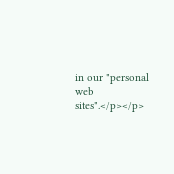in our "personal web sites".</p></p>